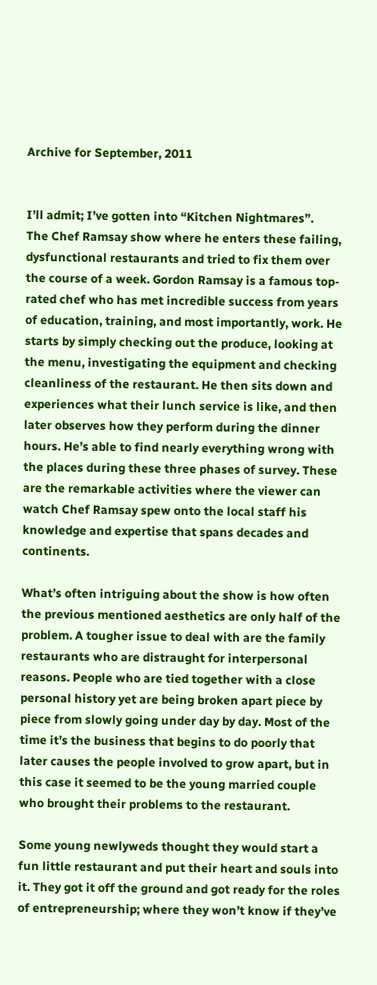Archive for September, 2011


I’ll admit; I’ve gotten into “Kitchen Nightmares”.
The Chef Ramsay show where he enters these failing, dysfunctional restaurants and tried to fix them over the course of a week. Gordon Ramsay is a famous top-rated chef who has met incredible success from years of education, training, and most importantly, work. He starts by simply checking out the produce, looking at the menu, investigating the equipment and checking cleanliness of the restaurant. He then sits down and experiences what their lunch service is like, and then later observes how they perform during the dinner hours. He’s able to find nearly everything wrong with the places during these three phases of survey. These are the remarkable activities where the viewer can watch Chef Ramsay spew onto the local staff his knowledge and expertise that spans decades and continents.

What’s often intriguing about the show is how often the previous mentioned aesthetics are only half of the problem. A tougher issue to deal with are the family restaurants who are distraught for interpersonal reasons. People who are tied together with a close personal history yet are being broken apart piece by piece from slowly going under day by day. Most of the time it’s the business that begins to do poorly that later causes the people involved to grow apart, but in this case it seemed to be the young married couple who brought their problems to the restaurant.

Some young newlyweds thought they would start a fun little restaurant and put their heart and souls into it. They got it off the ground and got ready for the roles of entrepreneurship; where they won’t know if they’ve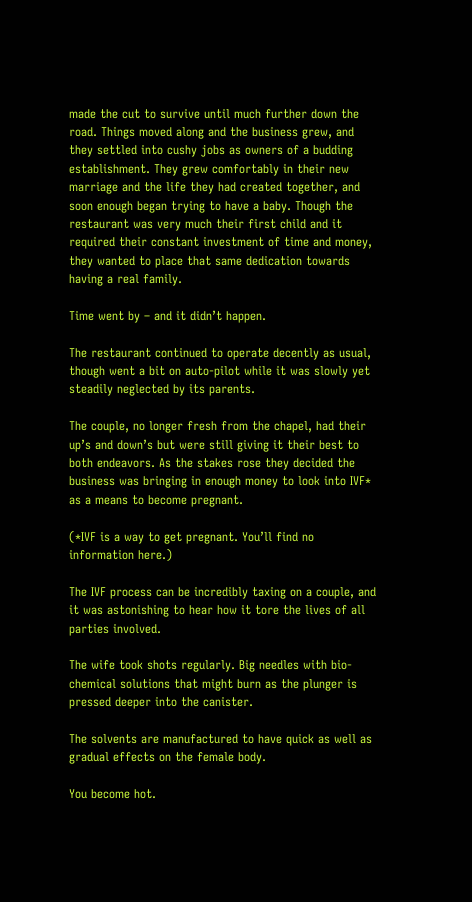made the cut to survive until much further down the road. Things moved along and the business grew, and they settled into cushy jobs as owners of a budding establishment. They grew comfortably in their new marriage and the life they had created together, and soon enough began trying to have a baby. Though the restaurant was very much their first child and it required their constant investment of time and money, they wanted to place that same dedication towards having a real family.

Time went by – and it didn’t happen.

The restaurant continued to operate decently as usual, though went a bit on auto-pilot while it was slowly yet steadily neglected by its parents.

The couple, no longer fresh from the chapel, had their up’s and down’s but were still giving it their best to both endeavors. As the stakes rose they decided the business was bringing in enough money to look into IVF* as a means to become pregnant.

(*IVF is a way to get pregnant. You’ll find no information here.)

The IVF process can be incredibly taxing on a couple, and it was astonishing to hear how it tore the lives of all parties involved.

The wife took shots regularly. Big needles with bio-chemical solutions that might burn as the plunger is pressed deeper into the canister.

The solvents are manufactured to have quick as well as gradual effects on the female body.

You become hot.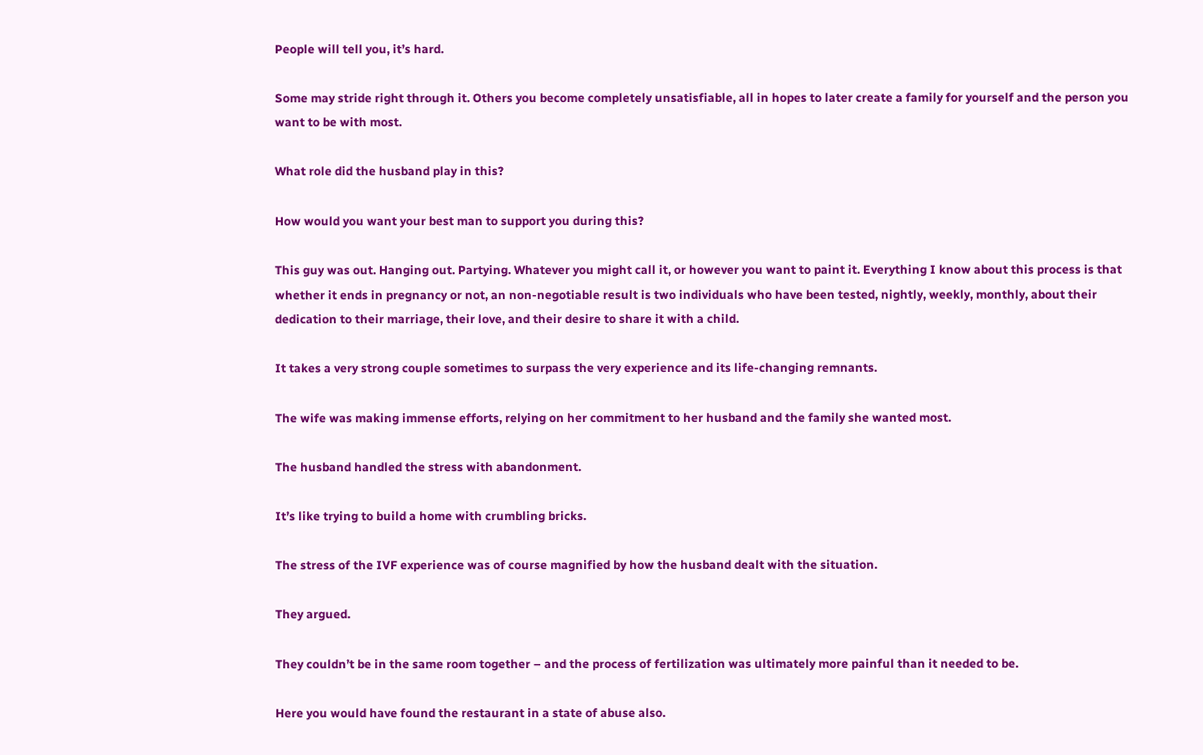People will tell you, it’s hard.

Some may stride right through it. Others you become completely unsatisfiable, all in hopes to later create a family for yourself and the person you want to be with most.

What role did the husband play in this?

How would you want your best man to support you during this?

This guy was out. Hanging out. Partying. Whatever you might call it, or however you want to paint it. Everything I know about this process is that whether it ends in pregnancy or not, an non-negotiable result is two individuals who have been tested, nightly, weekly, monthly, about their dedication to their marriage, their love, and their desire to share it with a child.

It takes a very strong couple sometimes to surpass the very experience and its life-changing remnants.

The wife was making immense efforts, relying on her commitment to her husband and the family she wanted most.

The husband handled the stress with abandonment.

It’s like trying to build a home with crumbling bricks.

The stress of the IVF experience was of course magnified by how the husband dealt with the situation.

They argued.

They couldn’t be in the same room together – and the process of fertilization was ultimately more painful than it needed to be.

Here you would have found the restaurant in a state of abuse also.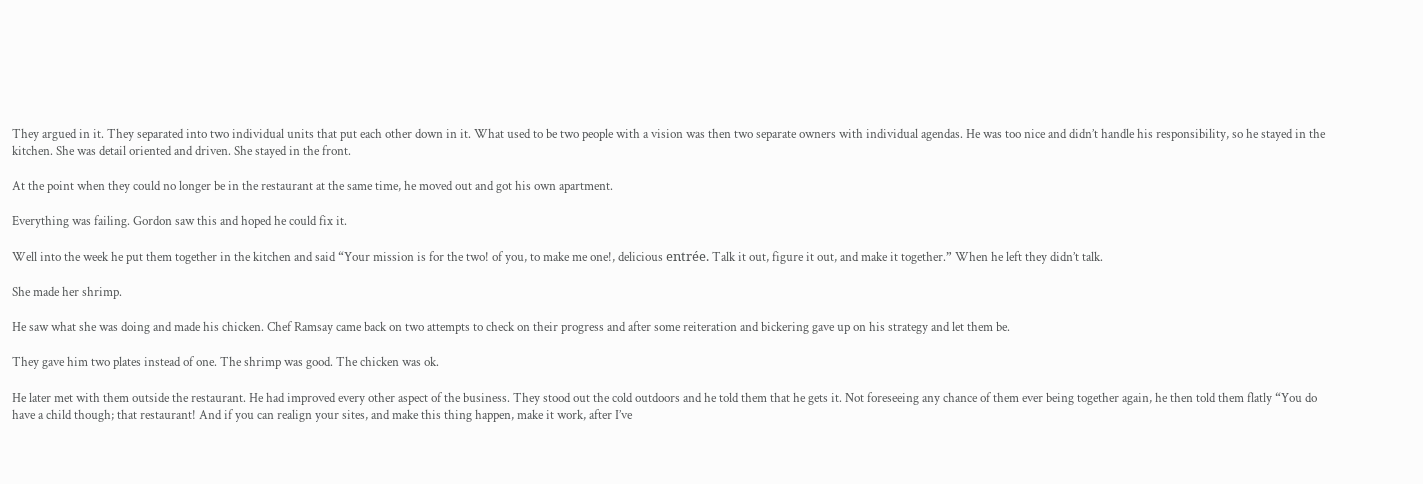They argued in it. They separated into two individual units that put each other down in it. What used to be two people with a vision was then two separate owners with individual agendas. He was too nice and didn’t handle his responsibility, so he stayed in the kitchen. She was detail oriented and driven. She stayed in the front.

At the point when they could no longer be in the restaurant at the same time, he moved out and got his own apartment.

Everything was failing. Gordon saw this and hoped he could fix it.

Well into the week he put them together in the kitchen and said “Your mission is for the two! of you, to make me one!, delicious entrée. Talk it out, figure it out, and make it together.” When he left they didn’t talk.

She made her shrimp.

He saw what she was doing and made his chicken. Chef Ramsay came back on two attempts to check on their progress and after some reiteration and bickering gave up on his strategy and let them be.

They gave him two plates instead of one. The shrimp was good. The chicken was ok.

He later met with them outside the restaurant. He had improved every other aspect of the business. They stood out the cold outdoors and he told them that he gets it. Not foreseeing any chance of them ever being together again, he then told them flatly “You do have a child though; that restaurant! And if you can realign your sites, and make this thing happen, make it work, after I’ve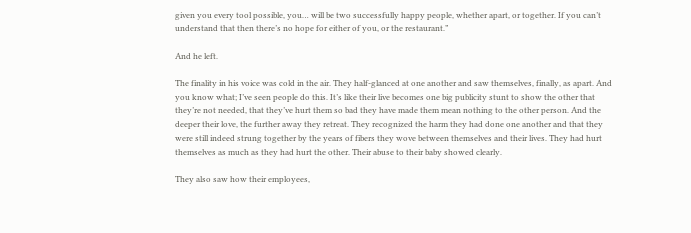given you every tool possible, you… will be two successfully happy people, whether apart, or together. If you can’t understand that then there’s no hope for either of you, or the restaurant.”

And he left.

The finality in his voice was cold in the air. They half-glanced at one another and saw themselves, finally, as apart. And you know what; I’ve seen people do this. It’s like their live becomes one big publicity stunt to show the other that they’re not needed, that they’ve hurt them so bad they have made them mean nothing to the other person. And the deeper their love, the further away they retreat. They recognized the harm they had done one another and that they were still indeed strung together by the years of fibers they wove between themselves and their lives. They had hurt themselves as much as they had hurt the other. Their abuse to their baby showed clearly.

They also saw how their employees,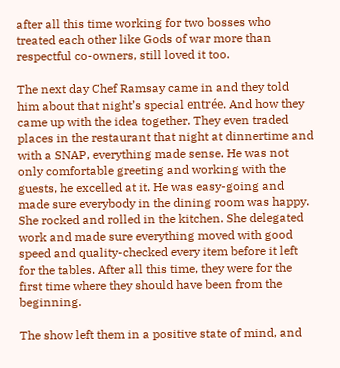after all this time working for two bosses who treated each other like Gods of war more than respectful co-owners, still loved it too.

The next day Chef Ramsay came in and they told him about that night’s special entrée. And how they came up with the idea together. They even traded places in the restaurant that night at dinnertime and with a SNAP, everything made sense. He was not only comfortable greeting and working with the guests, he excelled at it. He was easy-going and made sure everybody in the dining room was happy. She rocked and rolled in the kitchen. She delegated work and made sure everything moved with good speed and quality-checked every item before it left for the tables. After all this time, they were for the first time where they should have been from the beginning.

The show left them in a positive state of mind, and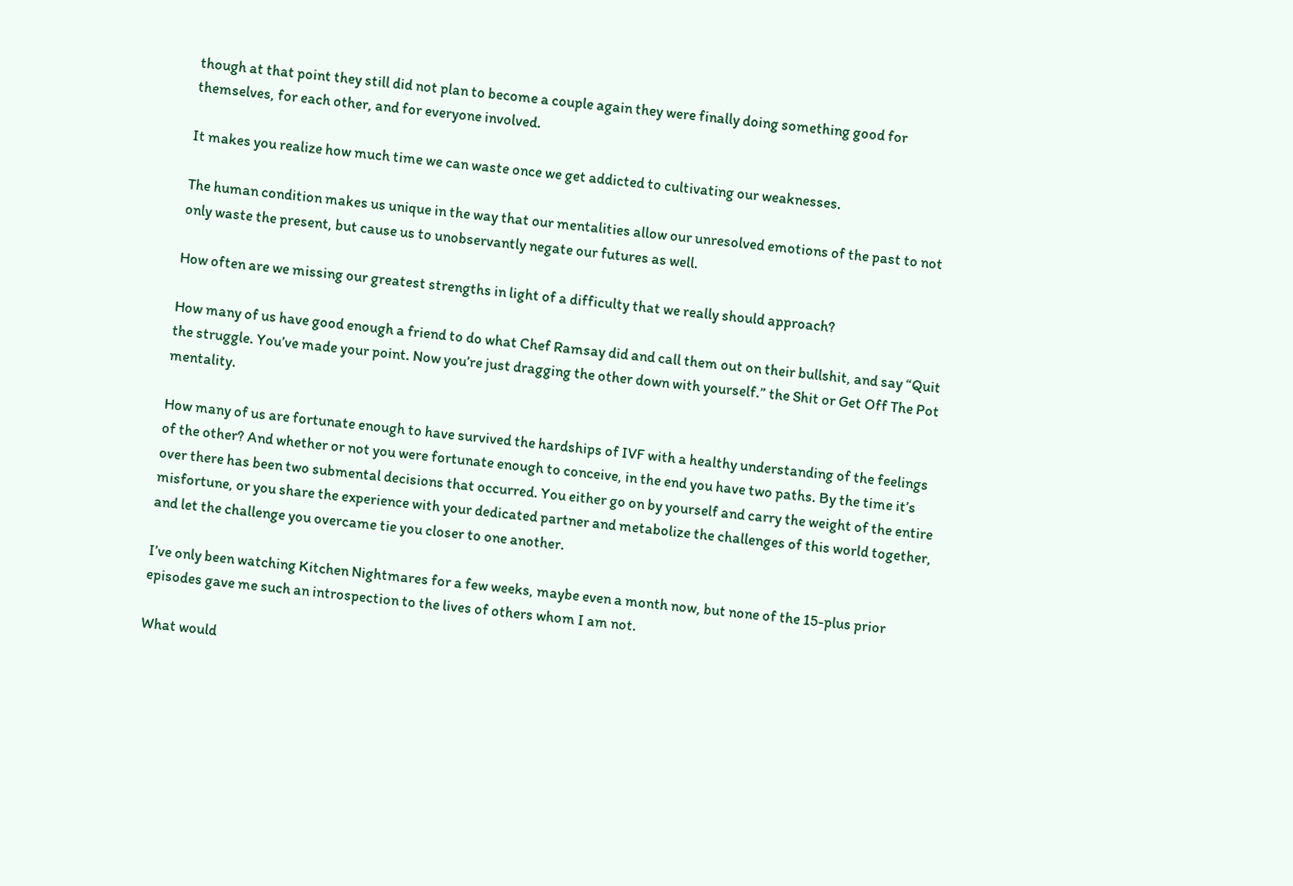though at that point they still did not plan to become a couple again they were finally doing something good for themselves, for each other, and for everyone involved.

It makes you realize how much time we can waste once we get addicted to cultivating our weaknesses.

The human condition makes us unique in the way that our mentalities allow our unresolved emotions of the past to not only waste the present, but cause us to unobservantly negate our futures as well.

How often are we missing our greatest strengths in light of a difficulty that we really should approach?

How many of us have good enough a friend to do what Chef Ramsay did and call them out on their bullshit, and say “Quit the struggle. You’ve made your point. Now you’re just dragging the other down with yourself.” the Shit or Get Off The Pot mentality.

How many of us are fortunate enough to have survived the hardships of IVF with a healthy understanding of the feelings of the other? And whether or not you were fortunate enough to conceive, in the end you have two paths. By the time it’s over there has been two submental decisions that occurred. You either go on by yourself and carry the weight of the entire misfortune, or you share the experience with your dedicated partner and metabolize the challenges of this world together, and let the challenge you overcame tie you closer to one another.

I’ve only been watching Kitchen Nightmares for a few weeks, maybe even a month now, but none of the 15-plus prior episodes gave me such an introspection to the lives of others whom I am not.

What would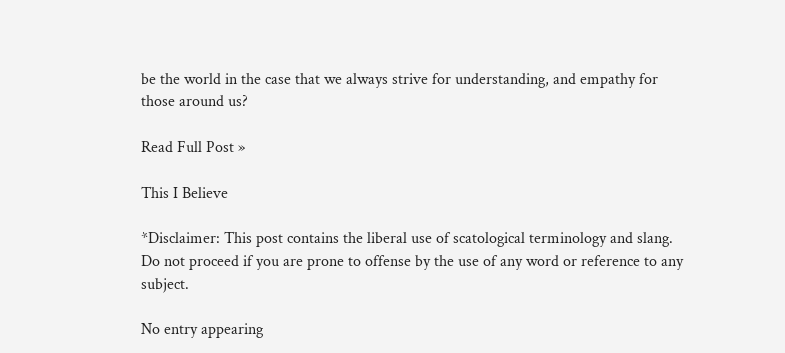be the world in the case that we always strive for understanding, and empathy for those around us?

Read Full Post »

This I Believe

*Disclaimer: This post contains the liberal use of scatological terminology and slang. Do not proceed if you are prone to offense by the use of any word or reference to any subject.

No entry appearing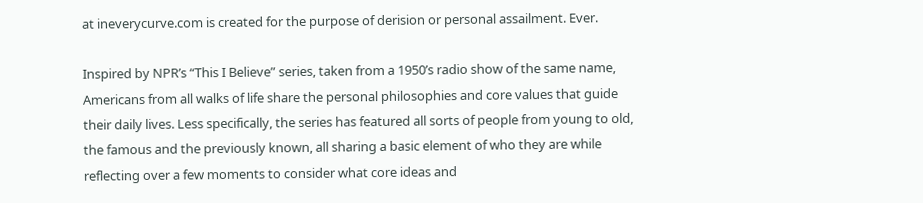at ineverycurve.com is created for the purpose of derision or personal assailment. Ever.

Inspired by NPR’s “This I Believe” series, taken from a 1950’s radio show of the same name, Americans from all walks of life share the personal philosophies and core values that guide their daily lives. Less specifically, the series has featured all sorts of people from young to old, the famous and the previously known, all sharing a basic element of who they are while reflecting over a few moments to consider what core ideas and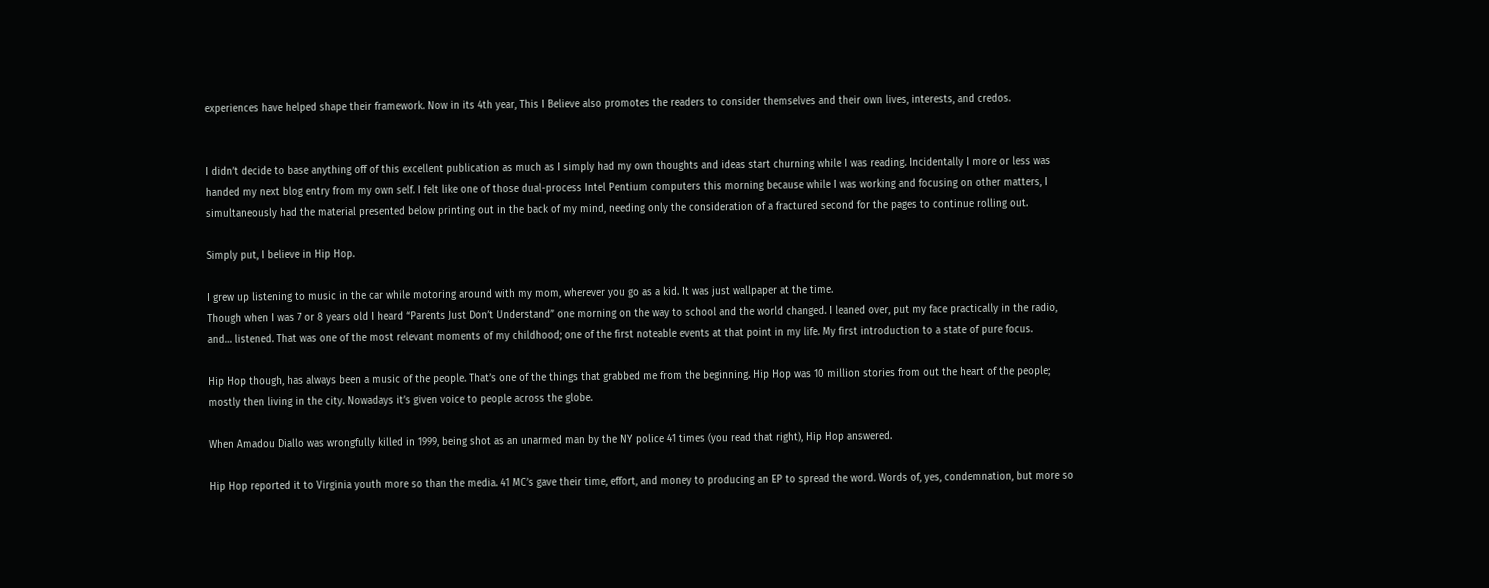experiences have helped shape their framework. Now in its 4th year, This I Believe also promotes the readers to consider themselves and their own lives, interests, and credos.


I didn’t decide to base anything off of this excellent publication as much as I simply had my own thoughts and ideas start churning while I was reading. Incidentally I more or less was handed my next blog entry from my own self. I felt like one of those dual-process Intel Pentium computers this morning because while I was working and focusing on other matters, I simultaneously had the material presented below printing out in the back of my mind, needing only the consideration of a fractured second for the pages to continue rolling out.

Simply put, I believe in Hip Hop.

I grew up listening to music in the car while motoring around with my mom, wherever you go as a kid. It was just wallpaper at the time.
Though when I was 7 or 8 years old I heard “Parents Just Don’t Understand” one morning on the way to school and the world changed. I leaned over, put my face practically in the radio, and… listened. That was one of the most relevant moments of my childhood; one of the first noteable events at that point in my life. My first introduction to a state of pure focus.

Hip Hop though, has always been a music of the people. That’s one of the things that grabbed me from the beginning. Hip Hop was 10 million stories from out the heart of the people; mostly then living in the city. Nowadays it’s given voice to people across the globe.

When Amadou Diallo was wrongfully killed in 1999, being shot as an unarmed man by the NY police 41 times (you read that right), Hip Hop answered.

Hip Hop reported it to Virginia youth more so than the media. 41 MC’s gave their time, effort, and money to producing an EP to spread the word. Words of, yes, condemnation, but more so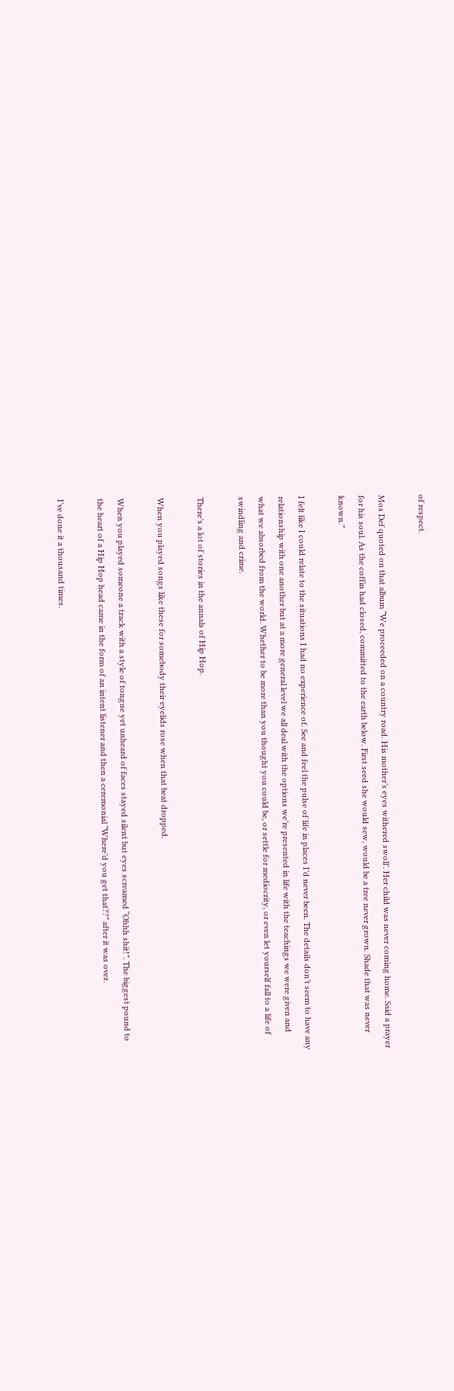of respect.

Mos Def quoted on that album “We proceeded on a country road. His mother’s eyes withered swoll’. Her child was never coming home. Said a prayer for his soul. As the coffin had closed, committed to the earth below. First seed she would sew, would be a tree never grown. Shade that was never known.”

I felt like I could relate to the situations I had no experience of. See and feel the pulse of life in places I’d never been. The details don’t seem to have any relationship with one another but at a more general level we all deal with the options we’re presented in life with the teachings we were given and what we absorbed from the world. Whether to be more than you thought you could be, or settle for mediocrity, or even let yourself fall to a life of swindling and crime.

There’s a lot of stories in the annals of Hip Hop.

When you played songs like these for somebody their eyelids rose when that beat dropped.

When you played someone a track with a style of tongue yet unheard of faces stayed silent but eyes screamed “Ohhh shit!”. The biggest pound to the heart of a Hip Hop head came in the form of an intent listener and then a ceremonial “Where’d you get that??” after it was over.

I’ve done it a thousand times.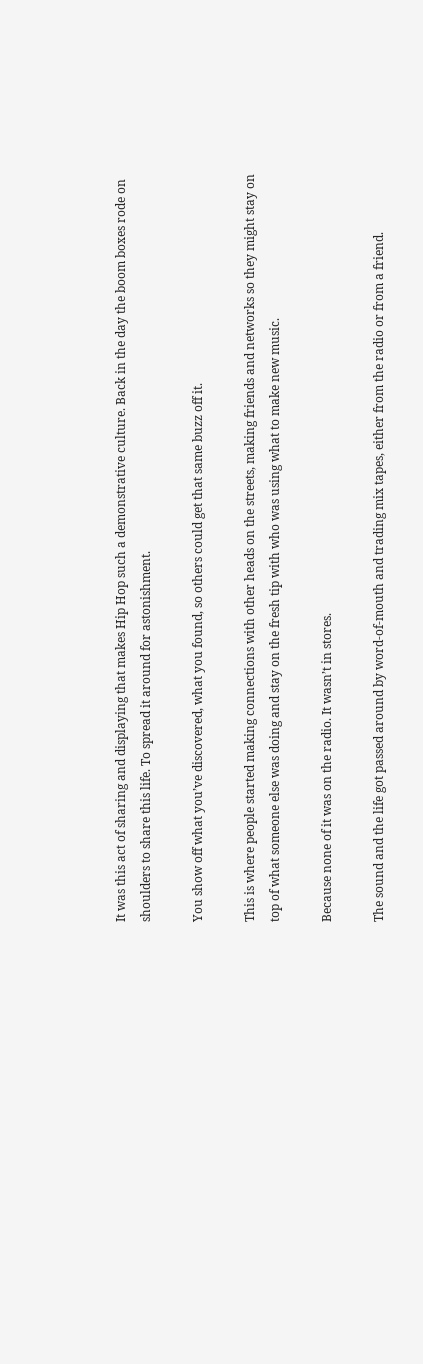It was this act of sharing and displaying that makes Hip Hop such a demonstrative culture. Back in the day the boom boxes rode on shoulders to share this life. To spread it around for astonishment.

You show off what you’ve discovered, what you found, so others could get that same buzz off it.

This is where people started making connections with other heads on the streets, making friends and networks so they might stay on top of what someone else was doing and stay on the fresh tip with who was using what to make new music.

Because none of it was on the radio. It wasn’t in stores.

The sound and the life got passed around by word-of-mouth and trading mix tapes, either from the radio or from a friend.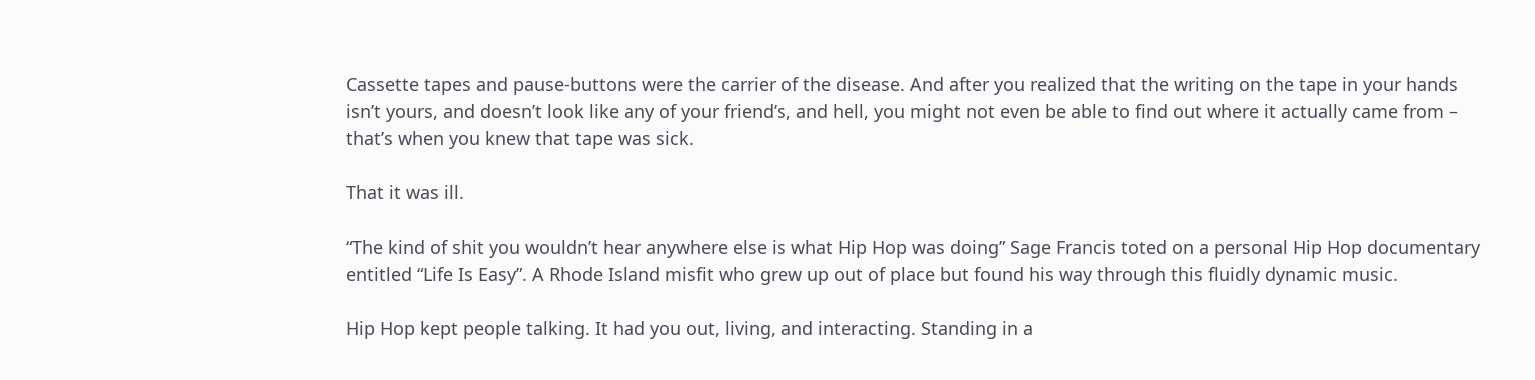Cassette tapes and pause-buttons were the carrier of the disease. And after you realized that the writing on the tape in your hands isn’t yours, and doesn’t look like any of your friend’s, and hell, you might not even be able to find out where it actually came from – that’s when you knew that tape was sick.

That it was ill.

“The kind of shit you wouldn’t hear anywhere else is what Hip Hop was doing” Sage Francis toted on a personal Hip Hop documentary entitled “Life Is Easy”. A Rhode Island misfit who grew up out of place but found his way through this fluidly dynamic music.

Hip Hop kept people talking. It had you out, living, and interacting. Standing in a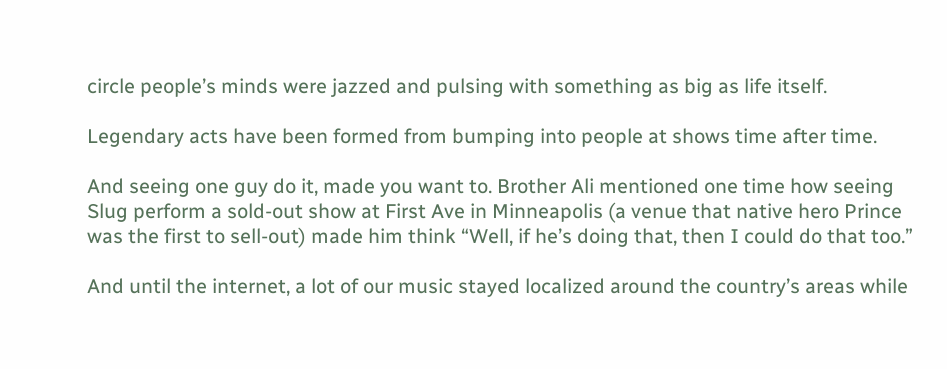circle people’s minds were jazzed and pulsing with something as big as life itself.

Legendary acts have been formed from bumping into people at shows time after time.

And seeing one guy do it, made you want to. Brother Ali mentioned one time how seeing Slug perform a sold-out show at First Ave in Minneapolis (a venue that native hero Prince was the first to sell-out) made him think “Well, if he’s doing that, then I could do that too.”

And until the internet, a lot of our music stayed localized around the country’s areas while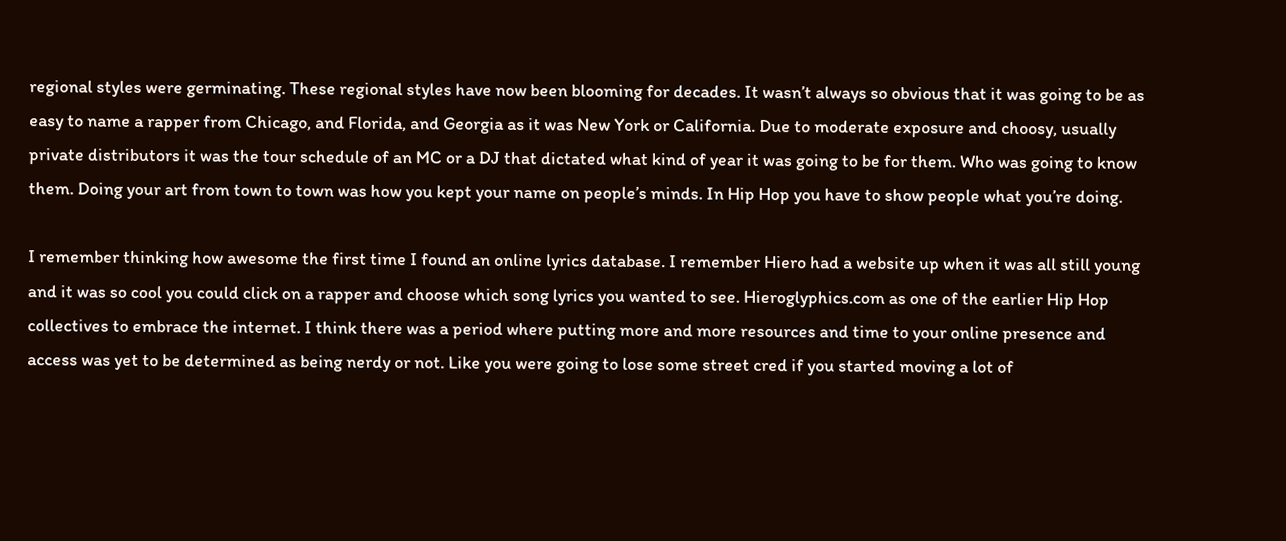regional styles were germinating. These regional styles have now been blooming for decades. It wasn’t always so obvious that it was going to be as easy to name a rapper from Chicago, and Florida, and Georgia as it was New York or California. Due to moderate exposure and choosy, usually private distributors it was the tour schedule of an MC or a DJ that dictated what kind of year it was going to be for them. Who was going to know them. Doing your art from town to town was how you kept your name on people’s minds. In Hip Hop you have to show people what you’re doing.

I remember thinking how awesome the first time I found an online lyrics database. I remember Hiero had a website up when it was all still young and it was so cool you could click on a rapper and choose which song lyrics you wanted to see. Hieroglyphics.com as one of the earlier Hip Hop collectives to embrace the internet. I think there was a period where putting more and more resources and time to your online presence and access was yet to be determined as being nerdy or not. Like you were going to lose some street cred if you started moving a lot of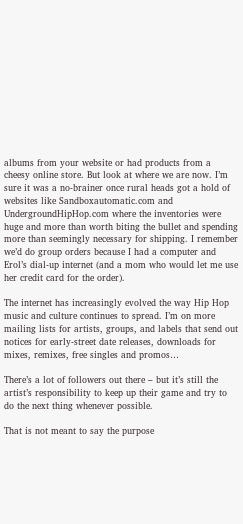albums from your website or had products from a cheesy online store. But look at where we are now. I’m sure it was a no-brainer once rural heads got a hold of websites like Sandboxautomatic.com and UndergroundHipHop.com where the inventories were huge and more than worth biting the bullet and spending more than seemingly necessary for shipping. I remember we’d do group orders because I had a computer and Erol’s dial-up internet (and a mom who would let me use her credit card for the order).

The internet has increasingly evolved the way Hip Hop music and culture continues to spread. I’m on more mailing lists for artists, groups, and labels that send out notices for early-street date releases, downloads for mixes, remixes, free singles and promos…

There’s a lot of followers out there – but it’s still the artist’s responsibility to keep up their game and try to do the next thing whenever possible.

That is not meant to say the purpose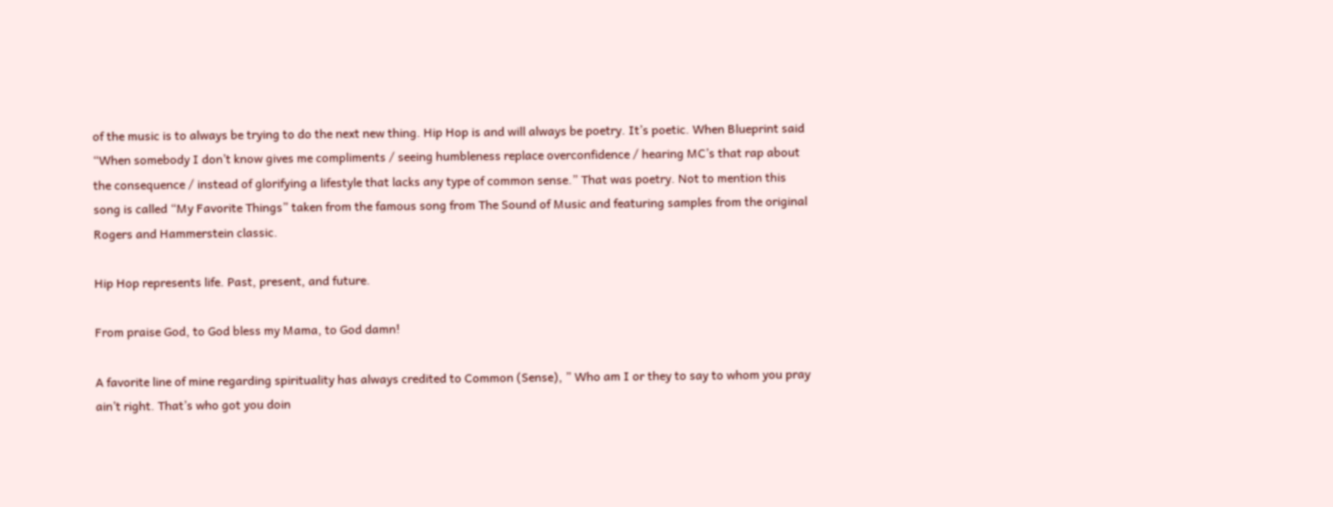of the music is to always be trying to do the next new thing. Hip Hop is and will always be poetry. It’s poetic. When Blueprint said “When somebody I don’t know gives me compliments / seeing humbleness replace overconfidence / hearing MC’s that rap about the consequence / instead of glorifying a lifestyle that lacks any type of common sense.” That was poetry. Not to mention this song is called “My Favorite Things” taken from the famous song from The Sound of Music and featuring samples from the original Rogers and Hammerstein classic.

Hip Hop represents life. Past, present, and future.

From praise God, to God bless my Mama, to God damn!

A favorite line of mine regarding spirituality has always credited to Common (Sense), ” Who am I or they to say to whom you pray ain’t right. That’s who got you doin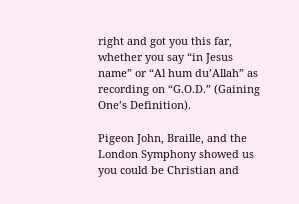right and got you this far, whether you say “in Jesus name” or “Al hum du’Allah” as recording on “G.O.D.” (Gaining One’s Definition).

Pigeon John, Braille, and the London Symphony showed us you could be Christian and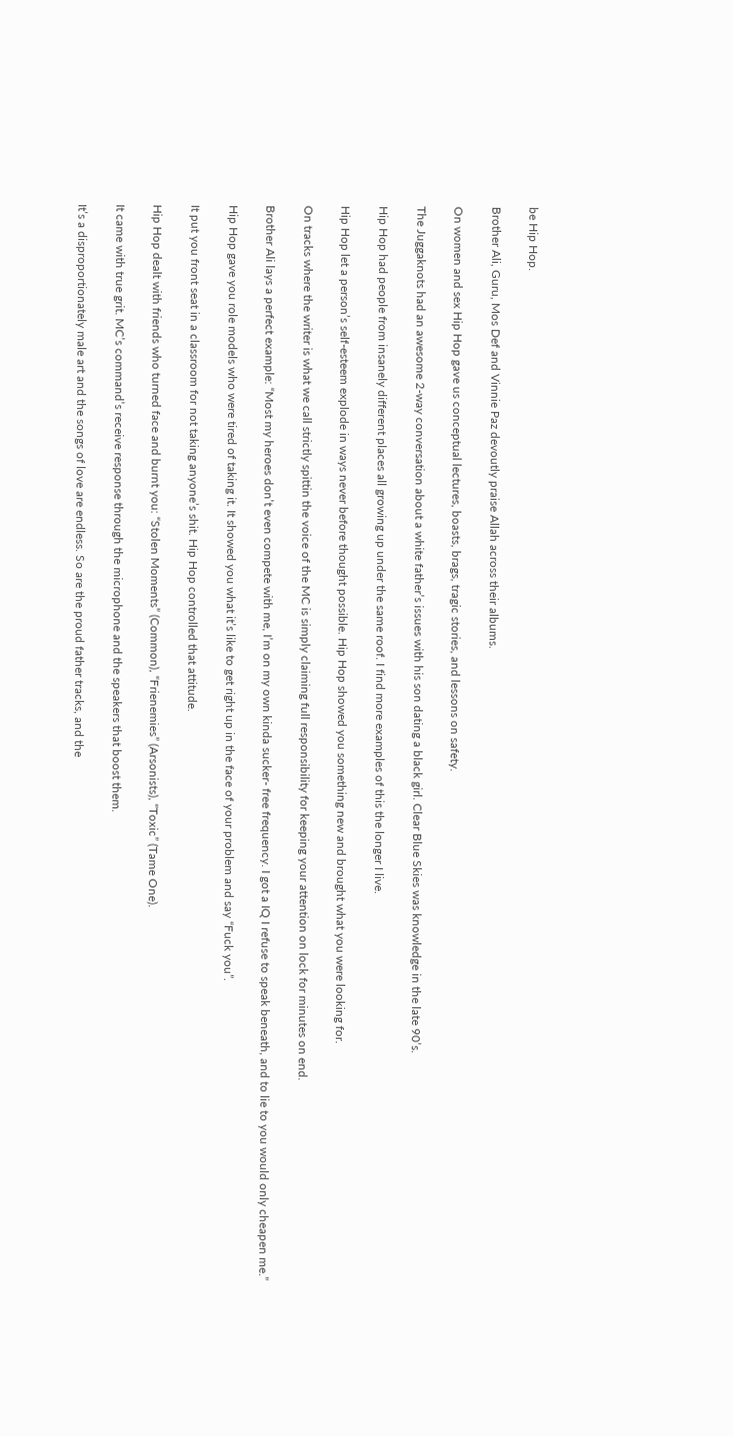be Hip Hop.

Brother Ali, Guru, Mos Def and Vinnie Paz devoutly praise Allah across their albums.

On women and sex Hip Hop gave us conceptual lectures, boasts, brags, tragic stories, and lessons on safety.

The Juggaknots had an awesome 2-way conversation about a white father’s issues with his son dating a black girl. Clear Blue Skies was knowledge in the late 90’s.

Hip Hop had people from insanely different places all growing up under the same roof. I find more examples of this the longer I live.

Hip Hop let a person’s self-esteem explode in ways never before thought possible. Hip Hop showed you something new and brought what you were looking for.

On tracks where the writer is what we call strictly spittin the voice of the MC is simply claiming full responsibility for keeping your attention on lock for minutes on end.

Brother Ali lays a perfect example: “Most my heroes don’t even compete with me, I’m on my own kinda sucker- free frequency. I got a IQ I refuse to speak beneath, and to lie to you would only cheapen me.”

Hip Hop gave you role models who were tired of taking it. It showed you what it’s like to get right up in the face of your problem and say “Fuck you”.

It put you front seat in a classroom for not taking anyone’s shit. Hip Hop controlled that attitude.

Hip Hop dealt with friends who turned face and burnt you: “Stolen Moments” (Common), “Frienemies” (Arsonists), “Toxic” (Tame One).

It came with true grit. MC’s command’s receive response through the microphone and the speakers that boost them.

It’s a disproportionately male art and the songs of love are endless. So are the proud father tracks, and the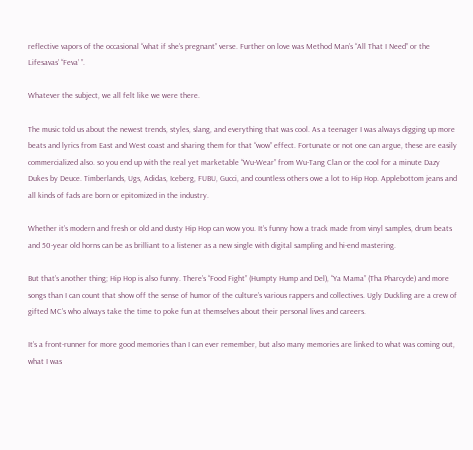reflective vapors of the occasional “what if she’s pregnant” verse. Further on love was Method Man’s “All That I Need” or the Lifesavas’ “Feva’ ”.

Whatever the subject, we all felt like we were there.

The music told us about the newest trends, styles, slang, and everything that was cool. As a teenager I was always digging up more beats and lyrics from East and West coast and sharing them for that “wow” effect. Fortunate or not one can argue, these are easily commercialized also. so you end up with the real yet marketable “Wu-Wear” from Wu-Tang Clan or the cool for a minute Dazy Dukes by Deuce. Timberlands, Ugs, Adidas, Iceberg, FUBU, Gucci, and countless others owe a lot to Hip Hop. Applebottom jeans and all kinds of fads are born or epitomized in the industry.

Whether it’s modern and fresh or old and dusty Hip Hop can wow you. It’s funny how a track made from vinyl samples, drum beats and 50-year old horns can be as brilliant to a listener as a new single with digital sampling and hi-end mastering.

But that’s another thing; Hip Hop is also funny. There’s “Food Fight” (Humpty Hump and Del), “Ya Mama” (Tha Pharcyde) and more songs than I can count that show off the sense of humor of the culture’s various rappers and collectives. Ugly Duckling are a crew of gifted MC’s who always take the time to poke fun at themselves about their personal lives and careers.

It’s a front-runner for more good memories than I can ever remember, but also many memories are linked to what was coming out, what I was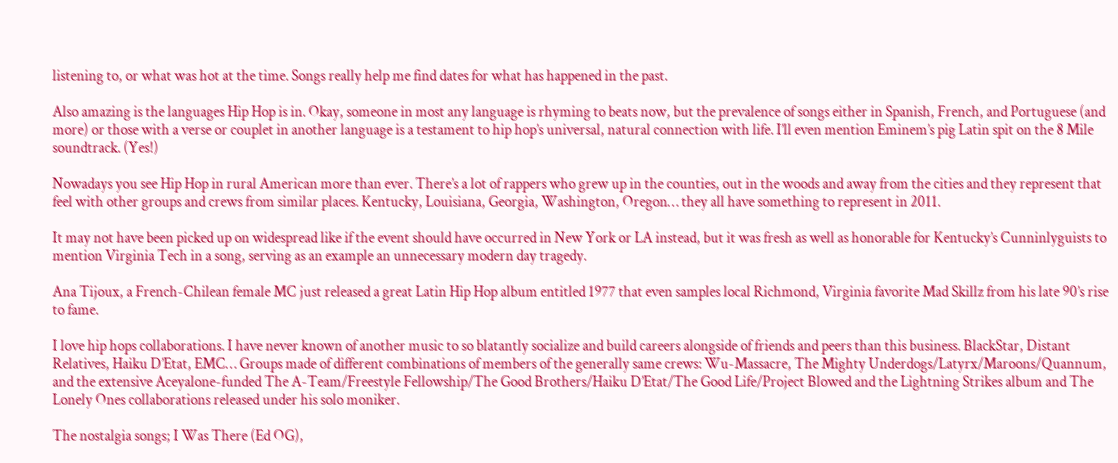listening to, or what was hot at the time. Songs really help me find dates for what has happened in the past.

Also amazing is the languages Hip Hop is in. Okay, someone in most any language is rhyming to beats now, but the prevalence of songs either in Spanish, French, and Portuguese (and more) or those with a verse or couplet in another language is a testament to hip hop’s universal, natural connection with life. I’ll even mention Eminem’s pig Latin spit on the 8 Mile soundtrack. (Yes!)

Nowadays you see Hip Hop in rural American more than ever. There’s a lot of rappers who grew up in the counties, out in the woods and away from the cities and they represent that feel with other groups and crews from similar places. Kentucky, Louisiana, Georgia, Washington, Oregon… they all have something to represent in 2011.

It may not have been picked up on widespread like if the event should have occurred in New York or LA instead, but it was fresh as well as honorable for Kentucky’s Cunninlyguists to mention Virginia Tech in a song, serving as an example an unnecessary modern day tragedy.

Ana Tijoux, a French-Chilean female MC just released a great Latin Hip Hop album entitled 1977 that even samples local Richmond, Virginia favorite Mad Skillz from his late 90’s rise to fame.

I love hip hops collaborations. I have never known of another music to so blatantly socialize and build careers alongside of friends and peers than this business. BlackStar, Distant Relatives, Haiku D’Etat, EMC… Groups made of different combinations of members of the generally same crews: Wu-Massacre, The Mighty Underdogs/Latyrx/Maroons/Quannum, and the extensive Aceyalone-funded The A-Team/Freestyle Fellowship/The Good Brothers/Haiku D’Etat/The Good Life/Project Blowed and the Lightning Strikes album and The Lonely Ones collaborations released under his solo moniker.

The nostalgia songs; I Was There (Ed OG),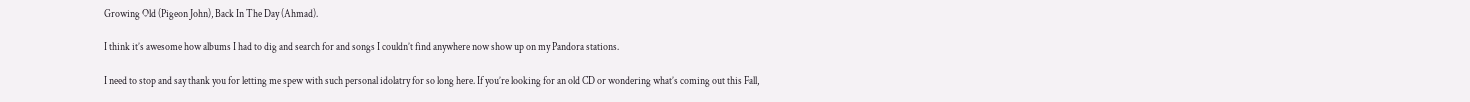Growing Old (Pigeon John), Back In The Day (Ahmad).

I think it’s awesome how albums I had to dig and search for and songs I couldn’t find anywhere now show up on my Pandora stations.

I need to stop and say thank you for letting me spew with such personal idolatry for so long here. If you’re looking for an old CD or wondering what’s coming out this Fall,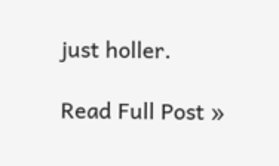just holler.

Read Full Post »